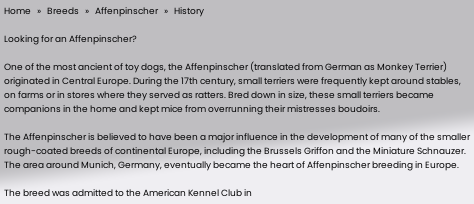Home   »   Breeds   »   Affenpinscher   »   History

Looking for an Affenpinscher?

One of the most ancient of toy dogs, the Affenpinscher (translated from German as Monkey Terrier) originated in Central Europe. During the 17th century, small terriers were frequently kept around stables, on farms or in stores where they served as ratters. Bred down in size, these small terriers became companions in the home and kept mice from overrunning their mistresses boudoirs.

The Affenpinscher is believed to have been a major influence in the development of many of the smaller rough-coated breeds of continental Europe, including the Brussels Griffon and the Miniature Schnauzer. The area around Munich, Germany, eventually became the heart of Affenpinscher breeding in Europe.

The breed was admitted to the American Kennel Club in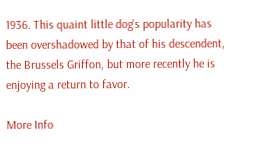1936. This quaint little dog's popularity has been overshadowed by that of his descendent, the Brussels Griffon, but more recently he is enjoying a return to favor.

More Info